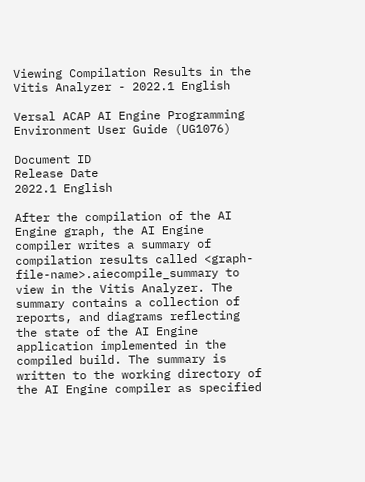Viewing Compilation Results in the Vitis Analyzer - 2022.1 English

Versal ACAP AI Engine Programming Environment User Guide (UG1076)

Document ID
Release Date
2022.1 English

After the compilation of the AI Engine graph, the AI Engine compiler writes a summary of compilation results called <graph-file-name>.aiecompile_summary to view in the Vitis Analyzer. The summary contains a collection of reports, and diagrams reflecting the state of the AI Engine application implemented in the compiled build. The summary is written to the working directory of the AI Engine compiler as specified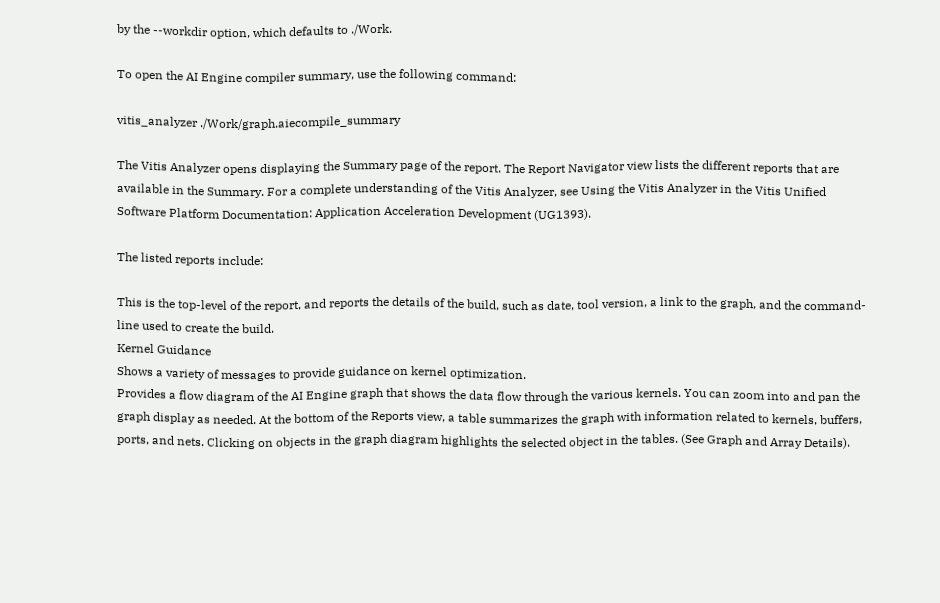by the --workdir option, which defaults to ./Work.

To open the AI Engine compiler summary, use the following command:

vitis_analyzer ./Work/graph.aiecompile_summary

The Vitis Analyzer opens displaying the Summary page of the report. The Report Navigator view lists the different reports that are available in the Summary. For a complete understanding of the Vitis Analyzer, see Using the Vitis Analyzer in the Vitis Unified Software Platform Documentation: Application Acceleration Development (UG1393).

The listed reports include:

This is the top-level of the report, and reports the details of the build, such as date, tool version, a link to the graph, and the command-line used to create the build.
Kernel Guidance
Shows a variety of messages to provide guidance on kernel optimization.
Provides a flow diagram of the AI Engine graph that shows the data flow through the various kernels. You can zoom into and pan the graph display as needed. At the bottom of the Reports view, a table summarizes the graph with information related to kernels, buffers, ports, and nets. Clicking on objects in the graph diagram highlights the selected object in the tables. (See Graph and Array Details).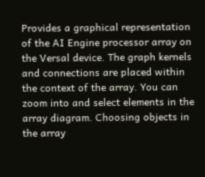Provides a graphical representation of the AI Engine processor array on the Versal device. The graph kernels and connections are placed within the context of the array. You can zoom into and select elements in the array diagram. Choosing objects in the array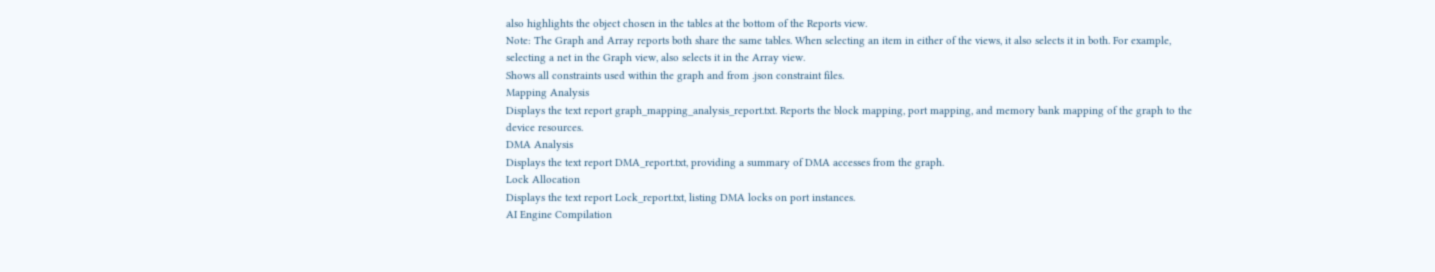also highlights the object chosen in the tables at the bottom of the Reports view.
Note: The Graph and Array reports both share the same tables. When selecting an item in either of the views, it also selects it in both. For example, selecting a net in the Graph view, also selects it in the Array view.
Shows all constraints used within the graph and from .json constraint files.
Mapping Analysis
Displays the text report graph_mapping_analysis_report.txt. Reports the block mapping, port mapping, and memory bank mapping of the graph to the device resources.
DMA Analysis
Displays the text report DMA_report.txt, providing a summary of DMA accesses from the graph.
Lock Allocation
Displays the text report Lock_report.txt, listing DMA locks on port instances.
AI Engine Compilation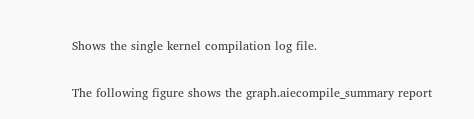Shows the single kernel compilation log file.

The following figure shows the graph.aiecompile_summary report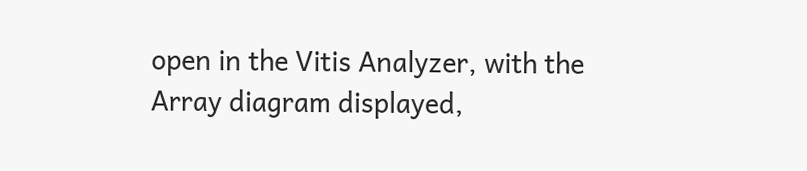open in the Vitis Analyzer, with the Array diagram displayed,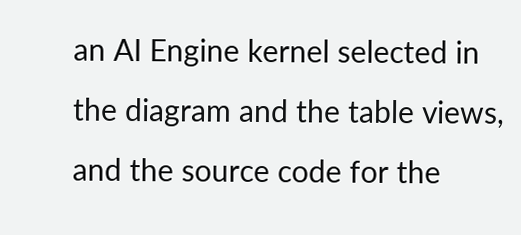an AI Engine kernel selected in the diagram and the table views, and the source code for the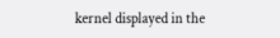kernel displayed in the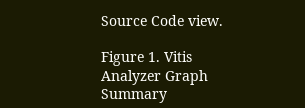Source Code view.

Figure 1. Vitis Analyzer Graph Summary